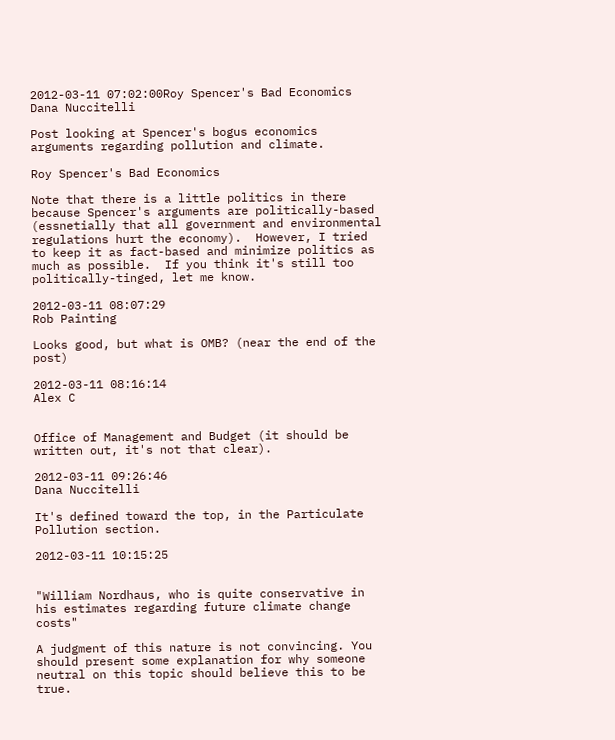2012-03-11 07:02:00Roy Spencer's Bad Economics
Dana Nuccitelli

Post looking at Spencer's bogus economics arguments regarding pollution and climate.

Roy Spencer's Bad Economics

Note that there is a little politics in there because Spencer's arguments are politically-based (essnetially that all government and environmental regulations hurt the economy).  However, I tried to keep it as fact-based and minimize politics as much as possible.  If you think it's still too politically-tinged, let me know.

2012-03-11 08:07:29
Rob Painting

Looks good, but what is OMB? (near the end of the post)

2012-03-11 08:16:14
Alex C


Office of Management and Budget (it should be written out, it's not that clear).

2012-03-11 09:26:46
Dana Nuccitelli

It's defined toward the top, in the Particulate Pollution section.

2012-03-11 10:15:25


"William Nordhaus, who is quite conservative in his estimates regarding future climate change costs"

A judgment of this nature is not convincing. You should present some explanation for why someone neutral on this topic should believe this to be true.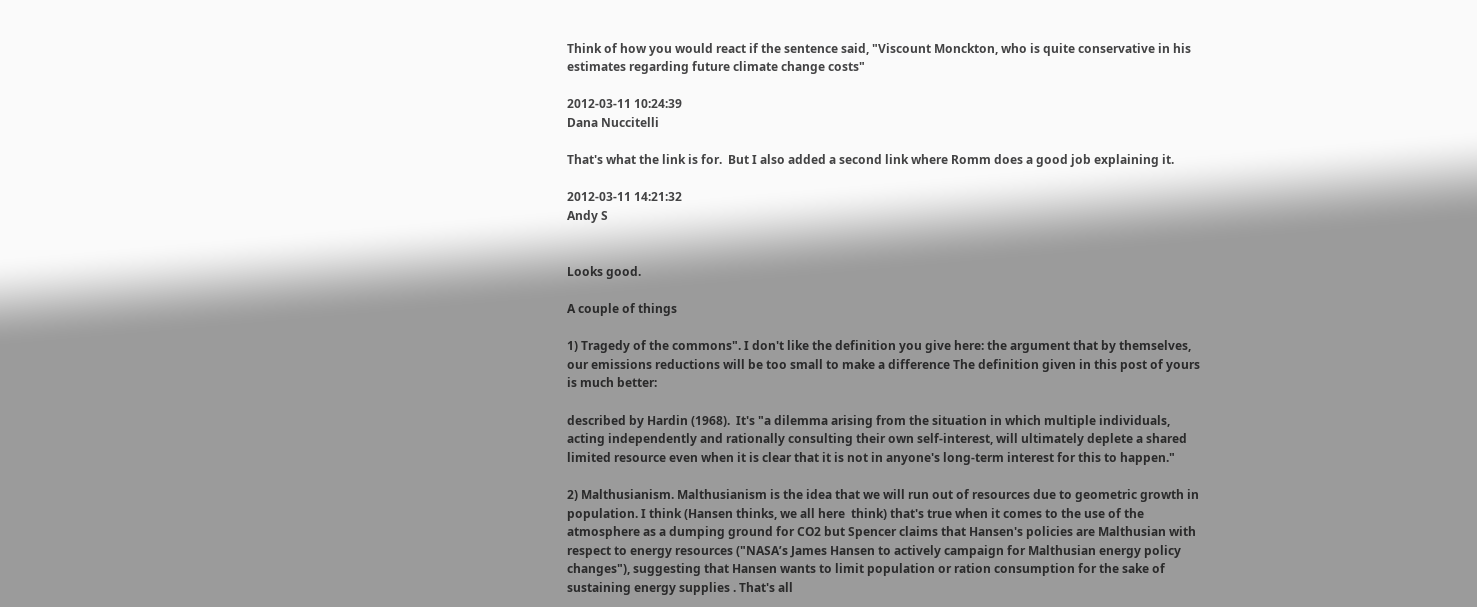Think of how you would react if the sentence said, "Viscount Monckton, who is quite conservative in his estimates regarding future climate change costs"

2012-03-11 10:24:39
Dana Nuccitelli

That's what the link is for.  But I also added a second link where Romm does a good job explaining it.

2012-03-11 14:21:32
Andy S


Looks good.

A couple of things

1) Tragedy of the commons". I don't like the definition you give here: the argument that by themselves, our emissions reductions will be too small to make a difference The definition given in this post of yours is much better:

described by Hardin (1968).  It's "a dilemma arising from the situation in which multiple individuals, acting independently and rationally consulting their own self-interest, will ultimately deplete a shared limited resource even when it is clear that it is not in anyone's long-term interest for this to happen."

2) Malthusianism. Malthusianism is the idea that we will run out of resources due to geometric growth in population. I think (Hansen thinks, we all here  think) that's true when it comes to the use of the atmosphere as a dumping ground for CO2 but Spencer claims that Hansen's policies are Malthusian with respect to energy resources ("NASA’s James Hansen to actively campaign for Malthusian energy policy changes"), suggesting that Hansen wants to limit population or ration consumption for the sake of sustaining energy supplies . That's all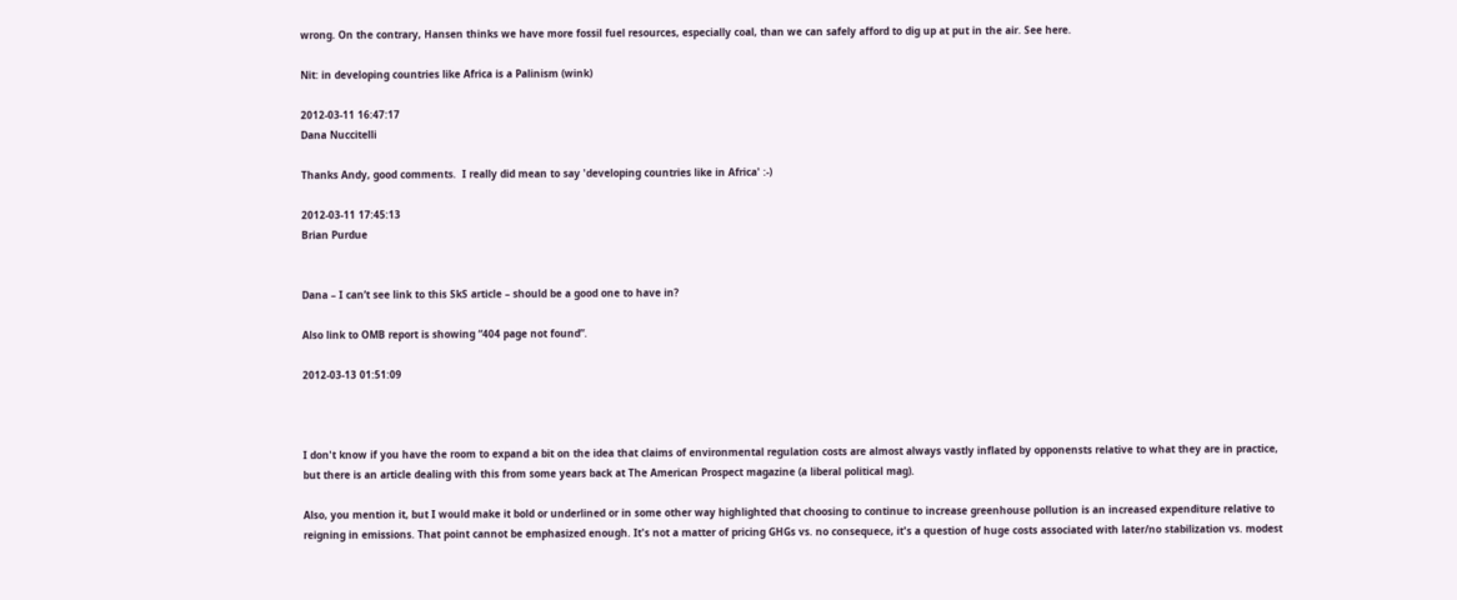wrong. On the contrary, Hansen thinks we have more fossil fuel resources, especially coal, than we can safely afford to dig up at put in the air. See here.

Nit: in developing countries like Africa is a Palinism (wink)

2012-03-11 16:47:17
Dana Nuccitelli

Thanks Andy, good comments.  I really did mean to say 'developing countries like in Africa' :-)

2012-03-11 17:45:13
Brian Purdue


Dana – I can’t see link to this SkS article – should be a good one to have in?

Also link to OMB report is showing “404 page not found”.

2012-03-13 01:51:09



I don't know if you have the room to expand a bit on the idea that claims of environmental regulation costs are almost always vastly inflated by opponensts relative to what they are in practice, but there is an article dealing with this from some years back at The American Prospect magazine (a liberal political mag).

Also, you mention it, but I would make it bold or underlined or in some other way highlighted that choosing to continue to increase greenhouse pollution is an increased expenditure relative to reigning in emissions. That point cannot be emphasized enough. It's not a matter of pricing GHGs vs. no consequece, it's a question of huge costs associated with later/no stabilization vs. modest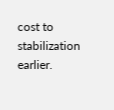cost to stabilization earlier.